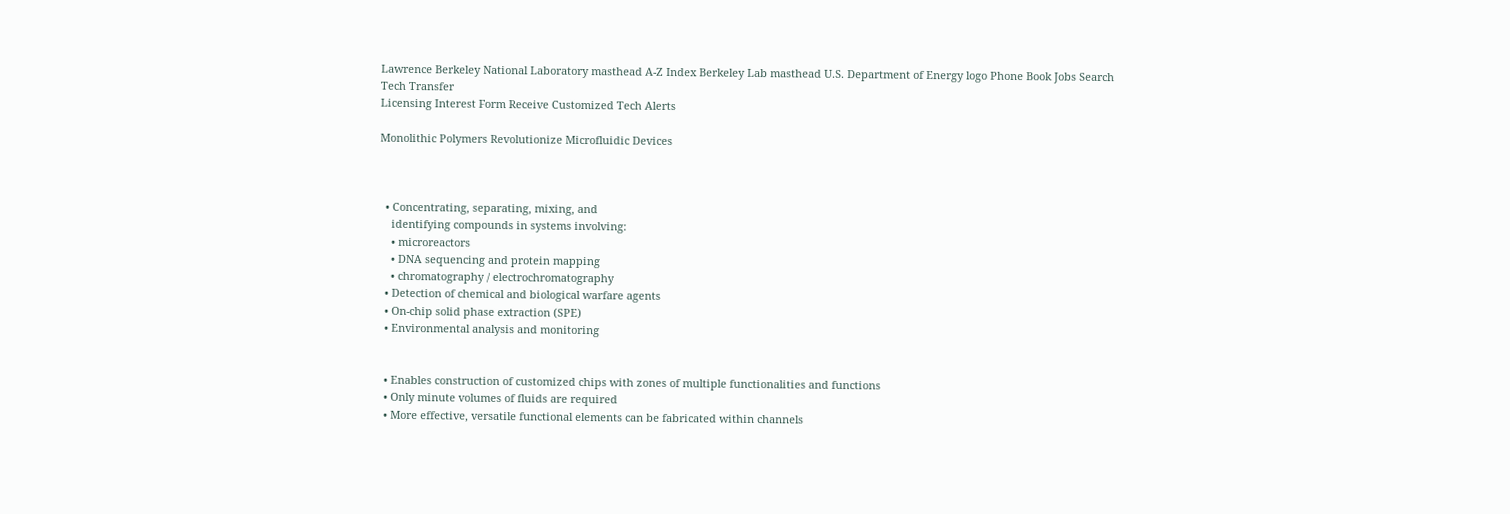Lawrence Berkeley National Laboratory masthead A-Z Index Berkeley Lab masthead U.S. Department of Energy logo Phone Book Jobs Search
Tech Transfer
Licensing Interest Form Receive Customized Tech Alerts

Monolithic Polymers Revolutionize Microfluidic Devices



  • Concentrating, separating, mixing, and
    identifying compounds in systems involving:
    • microreactors
    • DNA sequencing and protein mapping
    • chromatography / electrochromatography
  • Detection of chemical and biological warfare agents
  • On-chip solid phase extraction (SPE)
  • Environmental analysis and monitoring


  • Enables construction of customized chips with zones of multiple functionalities and functions
  • Only minute volumes of fluids are required
  • More effective, versatile functional elements can be fabricated within channels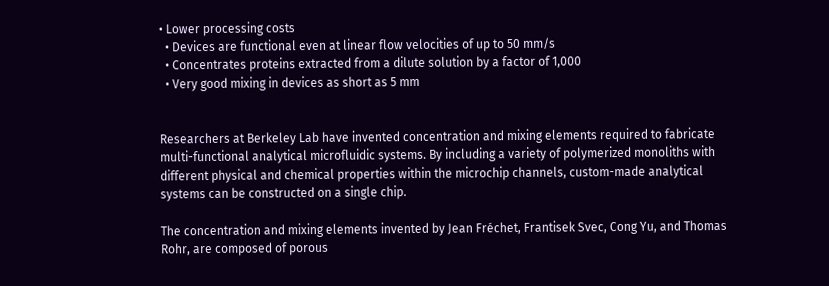• Lower processing costs
  • Devices are functional even at linear flow velocities of up to 50 mm/s
  • Concentrates proteins extracted from a dilute solution by a factor of 1,000
  • Very good mixing in devices as short as 5 mm


Researchers at Berkeley Lab have invented concentration and mixing elements required to fabricate multi-functional analytical microfluidic systems. By including a variety of polymerized monoliths with different physical and chemical properties within the microchip channels, custom-made analytical systems can be constructed on a single chip.

The concentration and mixing elements invented by Jean Fréchet, Frantisek Svec, Cong Yu, and Thomas Rohr, are composed of porous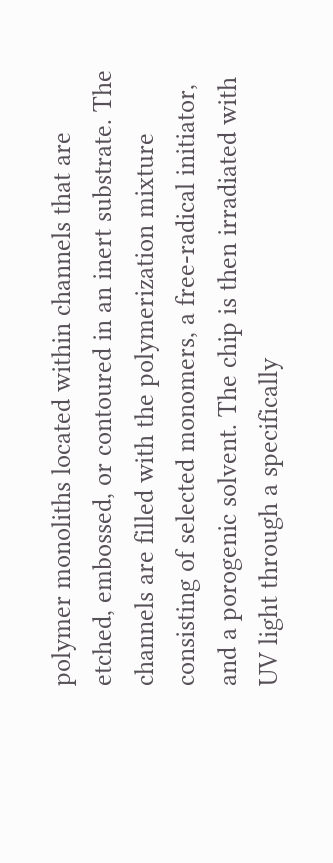polymer monoliths located within channels that are etched, embossed, or contoured in an inert substrate. The channels are filled with the polymerization mixture consisting of selected monomers, a free-radical initiator, and a porogenic solvent. The chip is then irradiated with UV light through a specifically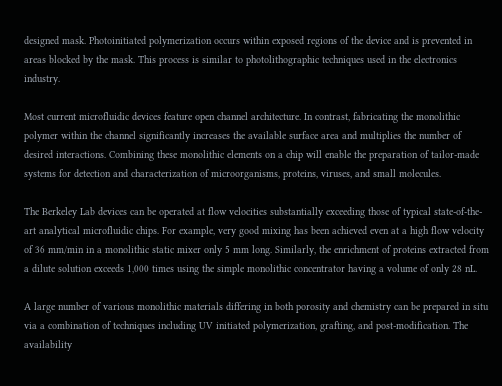designed mask. Photoinitiated polymerization occurs within exposed regions of the device and is prevented in areas blocked by the mask. This process is similar to photolithographic techniques used in the electronics industry.

Most current microfluidic devices feature open channel architecture. In contrast, fabricating the monolithic polymer within the channel significantly increases the available surface area and multiplies the number of desired interactions. Combining these monolithic elements on a chip will enable the preparation of tailor-made systems for detection and characterization of microorganisms, proteins, viruses, and small molecules.

The Berkeley Lab devices can be operated at flow velocities substantially exceeding those of typical state-of-the-art analytical microfluidic chips. For example, very good mixing has been achieved even at a high flow velocity of 36 mm/min in a monolithic static mixer only 5 mm long. Similarly, the enrichment of proteins extracted from a dilute solution exceeds 1,000 times using the simple monolithic concentrator having a volume of only 28 nL.

A large number of various monolithic materials differing in both porosity and chemistry can be prepared in situ via a combination of techniques including UV initiated polymerization, grafting, and post-modification. The availability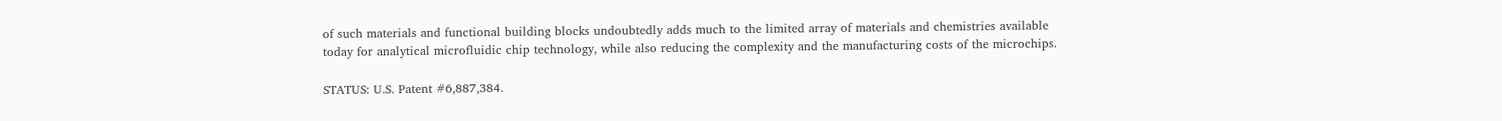of such materials and functional building blocks undoubtedly adds much to the limited array of materials and chemistries available today for analytical microfluidic chip technology, while also reducing the complexity and the manufacturing costs of the microchips.

STATUS: U.S. Patent #6,887,384.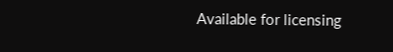Available for licensing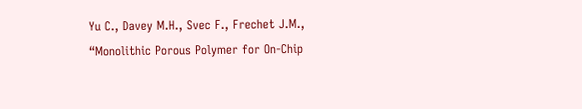Yu C., Davey M.H., Svec F., Frechet J.M., “Monolithic Porous Polymer for On-Chip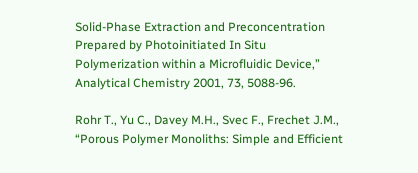Solid-Phase Extraction and Preconcentration Prepared by Photoinitiated In Situ Polymerization within a Microfluidic Device,” Analytical Chemistry 2001, 73, 5088-96.

Rohr T., Yu C., Davey M.H., Svec F., Frechet J.M., “Porous Polymer Monoliths: Simple and Efficient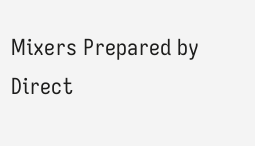Mixers Prepared by Direct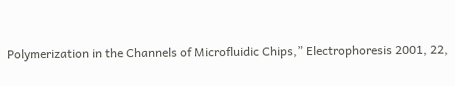Polymerization in the Channels of Microfluidic Chips,” Electrophoresis 2001, 22,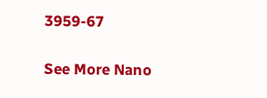3959-67

See More Nano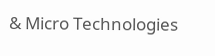& Micro Technologies